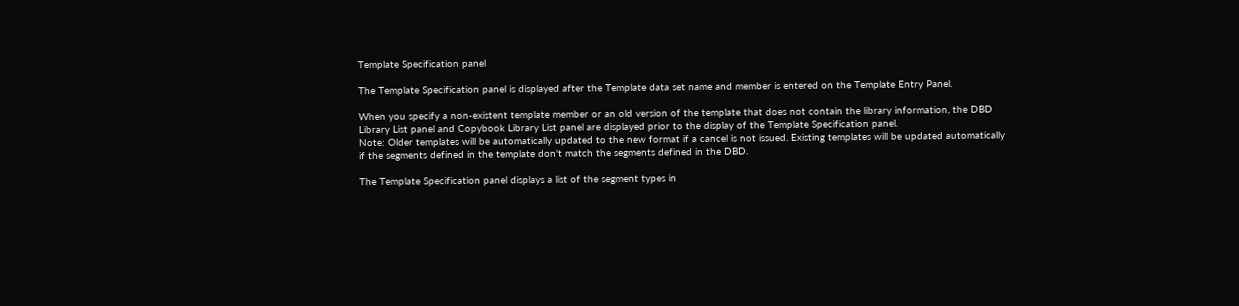Template Specification panel

The Template Specification panel is displayed after the Template data set name and member is entered on the Template Entry Panel.

When you specify a non-existent template member or an old version of the template that does not contain the library information, the DBD Library List panel and Copybook Library List panel are displayed prior to the display of the Template Specification panel.
Note: Older templates will be automatically updated to the new format if a cancel is not issued. Existing templates will be updated automatically if the segments defined in the template don't match the segments defined in the DBD.

The Template Specification panel displays a list of the segment types in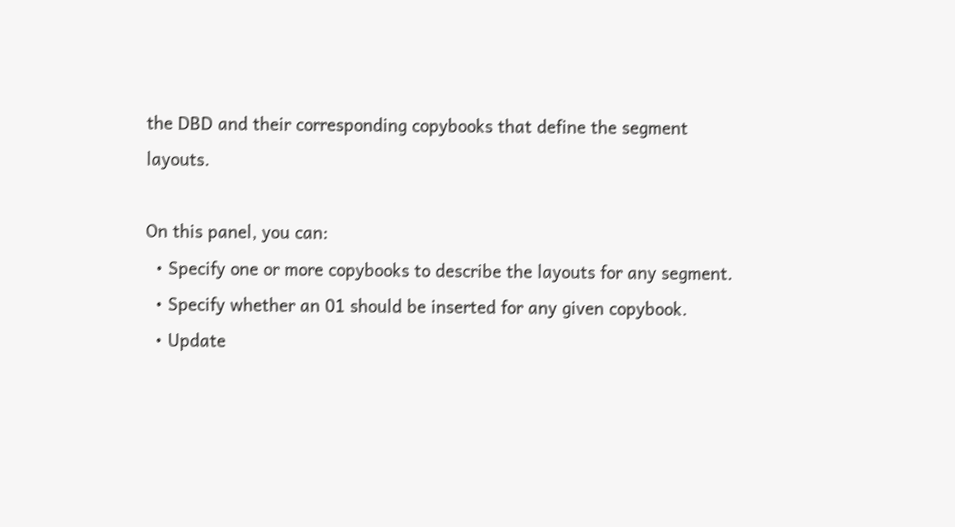the DBD and their corresponding copybooks that define the segment layouts.

On this panel, you can:
  • Specify one or more copybooks to describe the layouts for any segment.
  • Specify whether an 01 should be inserted for any given copybook.
  • Update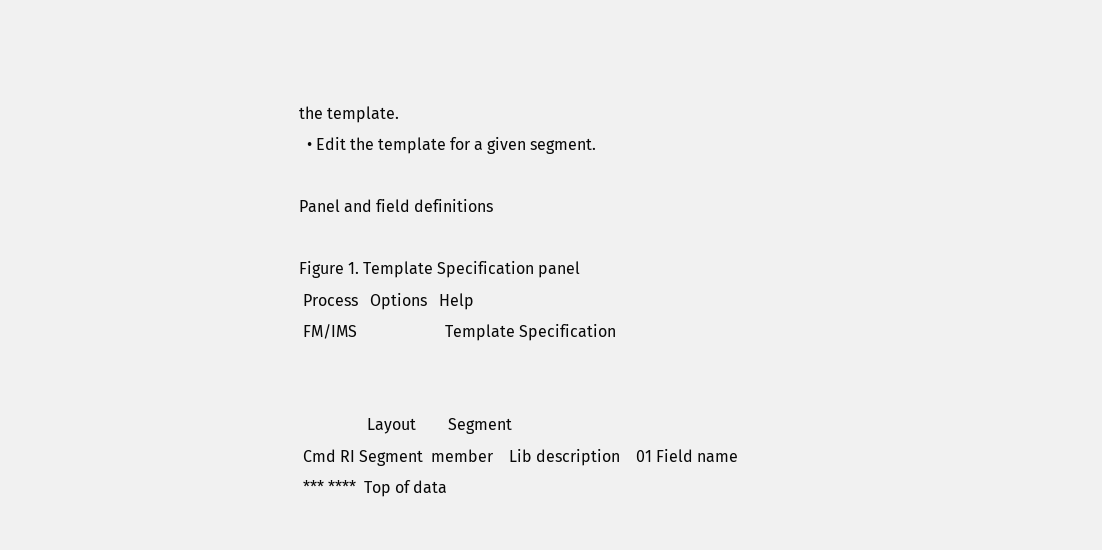the template.
  • Edit the template for a given segment.

Panel and field definitions

Figure 1. Template Specification panel
 Process   Options   Help
 FM/IMS                      Template Specification


                 Layout        Segment
 Cmd RI Segment  member    Lib description    01 Field name
 *** ****  Top of data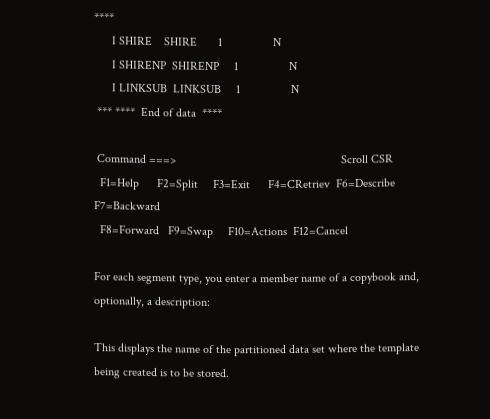****
      I SHIRE    SHIRE       1                 N
      I SHIRENP  SHIRENP     1                 N
      I LINKSUB  LINKSUB     1                 N
 *** ****  End of data  ****

 Command ===>                                                       Scroll CSR
  F1=Help      F2=Split     F3=Exit      F4=CRetriev  F6=Describe  F7=Backward
  F8=Forward   F9=Swap     F10=Actions  F12=Cancel

For each segment type, you enter a member name of a copybook and, optionally, a description:

This displays the name of the partitioned data set where the template being created is to be stored.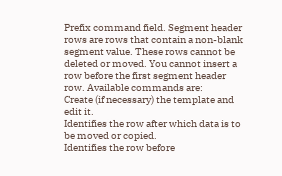Prefix command field. Segment header rows are rows that contain a non-blank segment value. These rows cannot be deleted or moved. You cannot insert a row before the first segment header row. Available commands are:
Create (if necessary) the template and edit it.
Identifies the row after which data is to be moved or copied.
Identifies the row before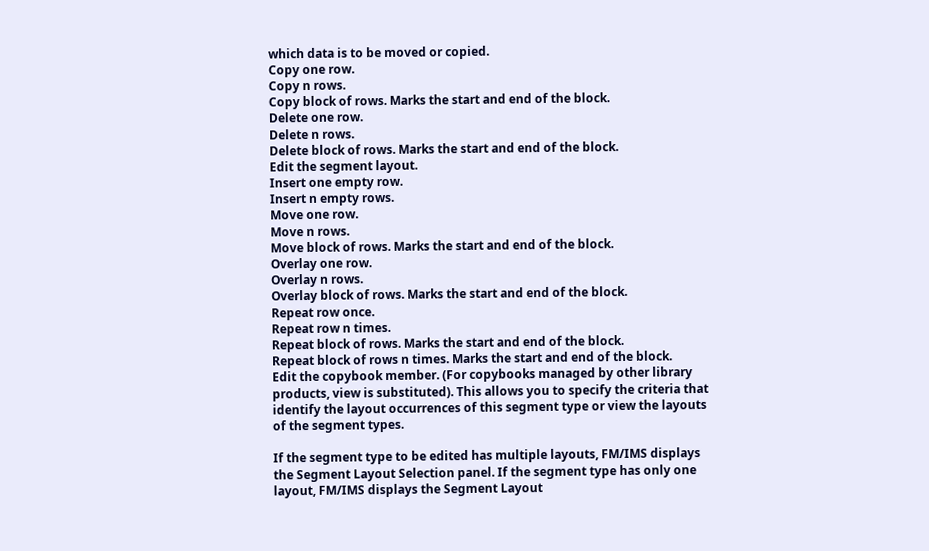which data is to be moved or copied.
Copy one row.
Copy n rows.
Copy block of rows. Marks the start and end of the block.
Delete one row.
Delete n rows.
Delete block of rows. Marks the start and end of the block.
Edit the segment layout.
Insert one empty row.
Insert n empty rows.
Move one row.
Move n rows.
Move block of rows. Marks the start and end of the block.
Overlay one row.
Overlay n rows.
Overlay block of rows. Marks the start and end of the block.
Repeat row once.
Repeat row n times.
Repeat block of rows. Marks the start and end of the block.
Repeat block of rows n times. Marks the start and end of the block.
Edit the copybook member. (For copybooks managed by other library products, view is substituted). This allows you to specify the criteria that identify the layout occurrences of this segment type or view the layouts of the segment types.

If the segment type to be edited has multiple layouts, FM/IMS displays the Segment Layout Selection panel. If the segment type has only one layout, FM/IMS displays the Segment Layout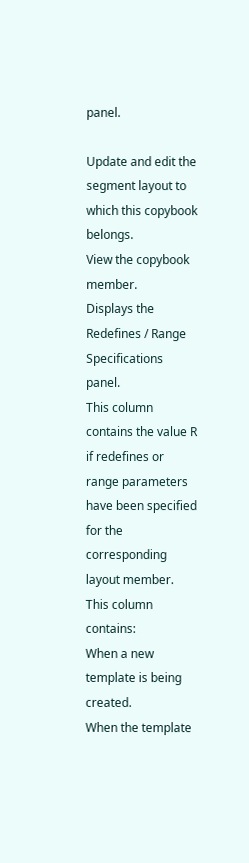panel.

Update and edit the segment layout to which this copybook belongs.
View the copybook member.
Displays the Redefines / Range Specifications panel.
This column contains the value R if redefines or range parameters have been specified for the corresponding layout member.
This column contains:
When a new template is being created.
When the template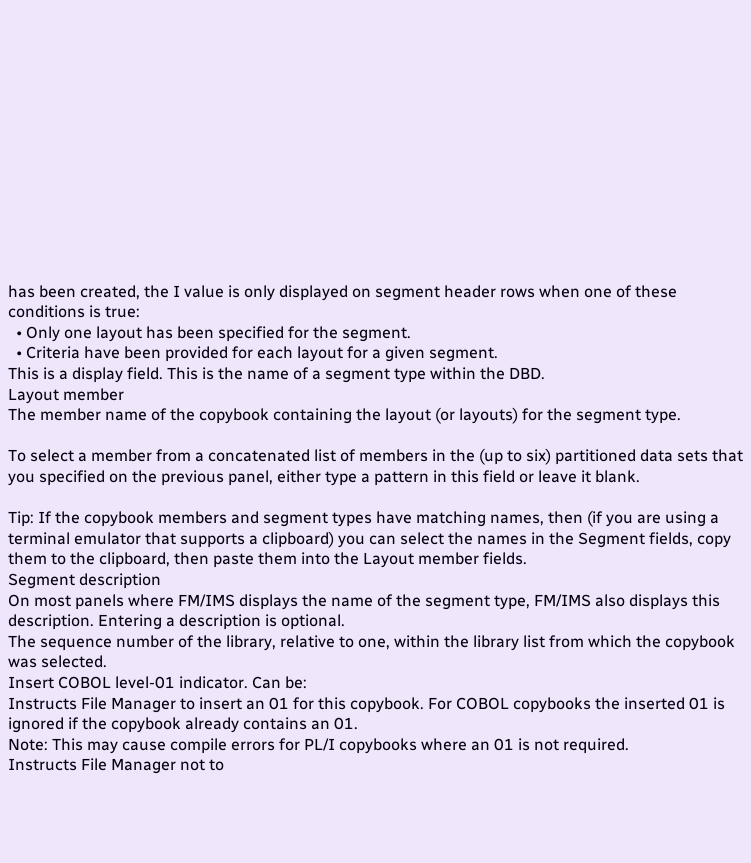has been created, the I value is only displayed on segment header rows when one of these conditions is true:
  • Only one layout has been specified for the segment.
  • Criteria have been provided for each layout for a given segment.
This is a display field. This is the name of a segment type within the DBD.
Layout member
The member name of the copybook containing the layout (or layouts) for the segment type.

To select a member from a concatenated list of members in the (up to six) partitioned data sets that you specified on the previous panel, either type a pattern in this field or leave it blank.

Tip: If the copybook members and segment types have matching names, then (if you are using a terminal emulator that supports a clipboard) you can select the names in the Segment fields, copy them to the clipboard, then paste them into the Layout member fields.
Segment description
On most panels where FM/IMS displays the name of the segment type, FM/IMS also displays this description. Entering a description is optional.
The sequence number of the library, relative to one, within the library list from which the copybook was selected.
Insert COBOL level-01 indicator. Can be:
Instructs File Manager to insert an 01 for this copybook. For COBOL copybooks the inserted 01 is ignored if the copybook already contains an 01.
Note: This may cause compile errors for PL/I copybooks where an 01 is not required.
Instructs File Manager not to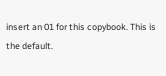insert an 01 for this copybook. This is the default.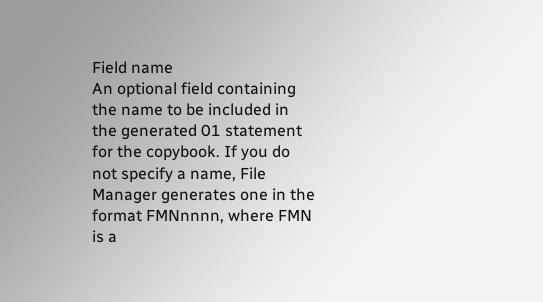Field name
An optional field containing the name to be included in the generated 01 statement for the copybook. If you do not specify a name, File Manager generates one in the format FMNnnnn, where FMN is a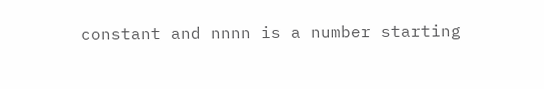constant and nnnn is a number starting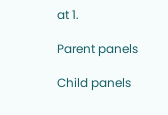at 1.

Parent panels

Child panels